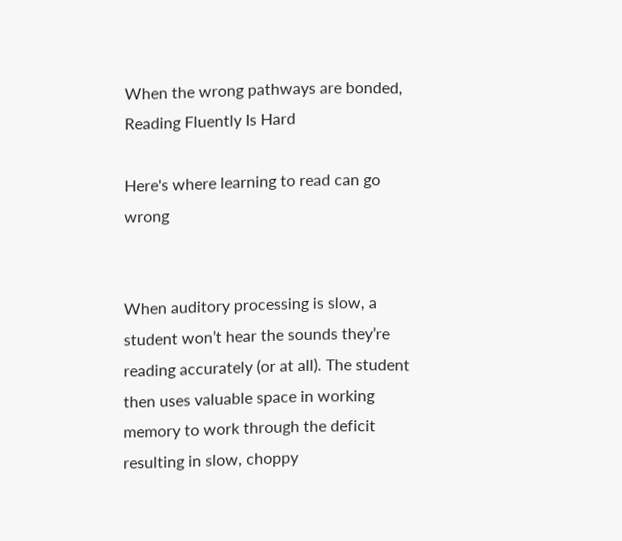When the wrong pathways are bonded, Reading Fluently Is Hard

Here's where learning to read can go wrong


When auditory processing is slow, a student won’t hear the sounds they’re reading accurately (or at all). The student then uses valuable space in working memory to work through the deficit resulting in slow, choppy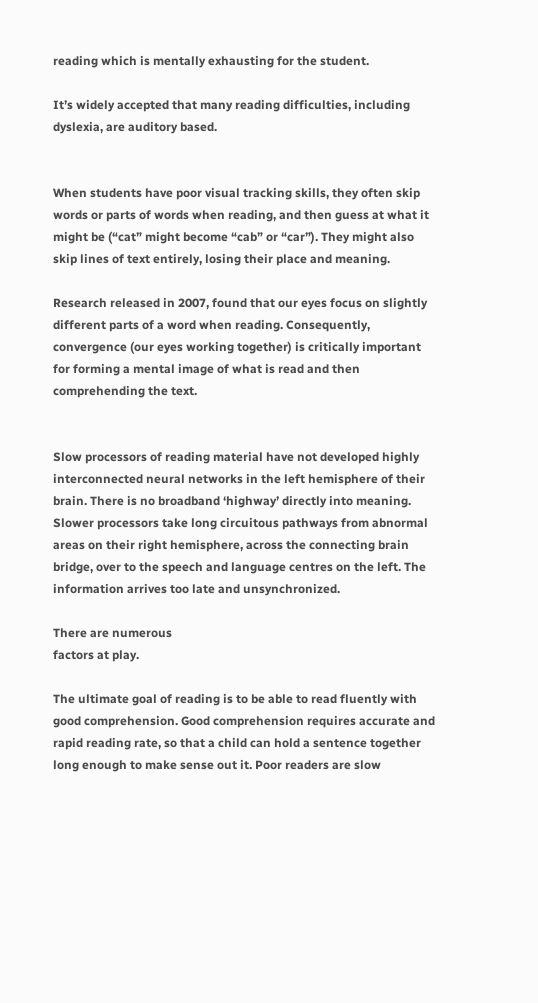reading which is mentally exhausting for the student.

It’s widely accepted that many reading difficulties, including dyslexia, are auditory based.


When students have poor visual tracking skills, they often skip words or parts of words when reading, and then guess at what it might be (“cat” might become “cab” or “car”). They might also skip lines of text entirely, losing their place and meaning.

Research released in 2007, found that our eyes focus on slightly different parts of a word when reading. Consequently, convergence (our eyes working together) is critically important for forming a mental image of what is read and then comprehending the text.


Slow processors of reading material have not developed highly interconnected neural networks in the left hemisphere of their brain. There is no broadband ‘highway’ directly into meaning. Slower processors take long circuitous pathways from abnormal areas on their right hemisphere, across the connecting brain bridge, over to the speech and language centres on the left. The information arrives too late and unsynchronized.

There are numerous
factors at play.

The ultimate goal of reading is to be able to read fluently with good comprehension. Good comprehension requires accurate and rapid reading rate, so that a child can hold a sentence together long enough to make sense out it. Poor readers are slow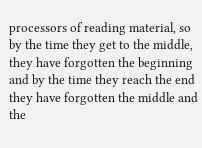processors of reading material, so by the time they get to the middle, they have forgotten the beginning and by the time they reach the end they have forgotten the middle and the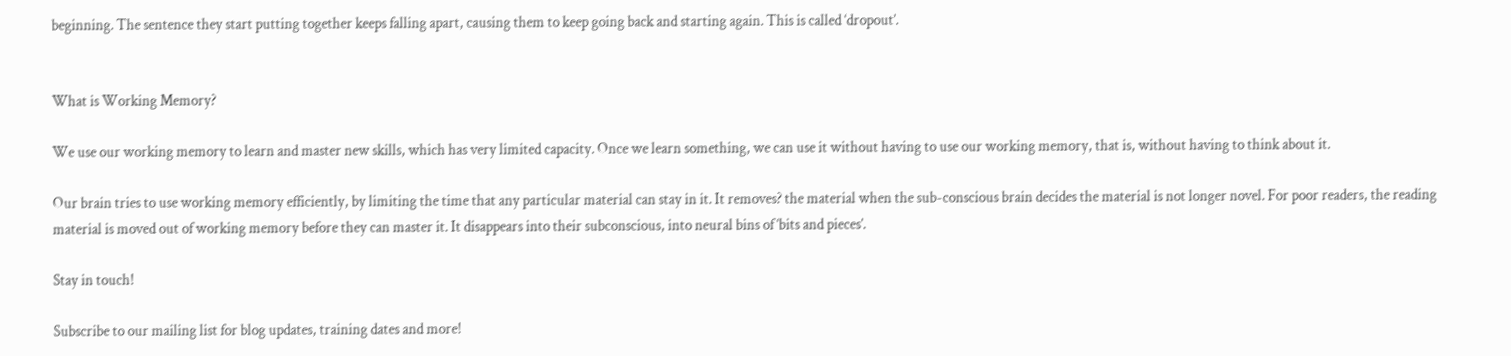beginning. The sentence they start putting together keeps falling apart, causing them to keep going back and starting again. This is called ‘dropout’.


What is Working Memory?

We use our working memory to learn and master new skills, which has very limited capacity. Once we learn something, we can use it without having to use our working memory, that is, without having to think about it.

Our brain tries to use working memory efficiently, by limiting the time that any particular material can stay in it. It removes? the material when the sub-conscious brain decides the material is not longer novel. For poor readers, the reading material is moved out of working memory before they can master it. It disappears into their subconscious, into neural bins of ‘bits and pieces’.

Stay in touch!

Subscribe to our mailing list for blog updates, training dates and more!